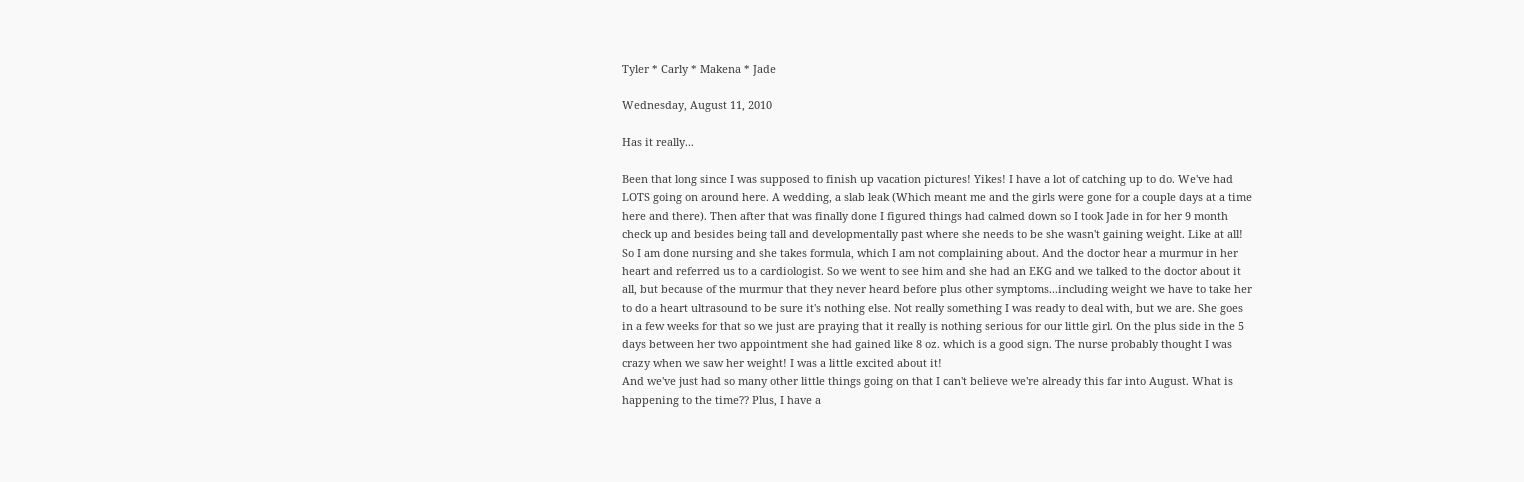Tyler * Carly * Makena * Jade

Wednesday, August 11, 2010

Has it really...

Been that long since I was supposed to finish up vacation pictures! Yikes! I have a lot of catching up to do. We've had LOTS going on around here. A wedding, a slab leak (Which meant me and the girls were gone for a couple days at a time here and there). Then after that was finally done I figured things had calmed down so I took Jade in for her 9 month check up and besides being tall and developmentally past where she needs to be she wasn't gaining weight. Like at all! So I am done nursing and she takes formula, which I am not complaining about. And the doctor hear a murmur in her heart and referred us to a cardiologist. So we went to see him and she had an EKG and we talked to the doctor about it all, but because of the murmur that they never heard before plus other symptoms...including weight we have to take her to do a heart ultrasound to be sure it's nothing else. Not really something I was ready to deal with, but we are. She goes in a few weeks for that so we just are praying that it really is nothing serious for our little girl. On the plus side in the 5 days between her two appointment she had gained like 8 oz. which is a good sign. The nurse probably thought I was crazy when we saw her weight! I was a little excited about it!
And we've just had so many other little things going on that I can't believe we're already this far into August. What is happening to the time?? Plus, I have a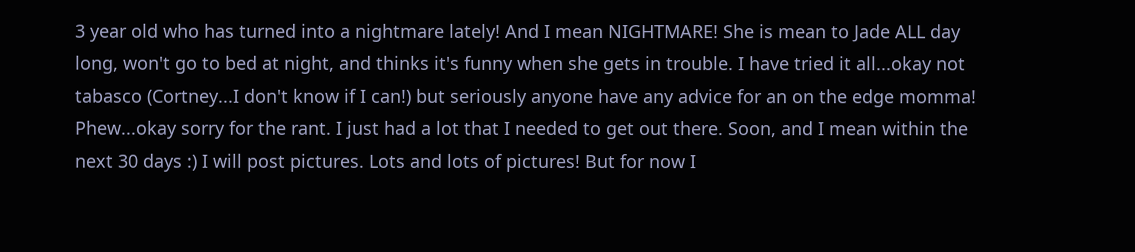3 year old who has turned into a nightmare lately! And I mean NIGHTMARE! She is mean to Jade ALL day long, won't go to bed at night, and thinks it's funny when she gets in trouble. I have tried it all...okay not tabasco (Cortney...I don't know if I can!) but seriously anyone have any advice for an on the edge momma! Phew...okay sorry for the rant. I just had a lot that I needed to get out there. Soon, and I mean within the next 30 days :) I will post pictures. Lots and lots of pictures! But for now I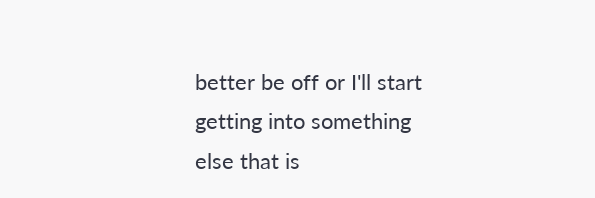better be off or I'll start getting into something else that is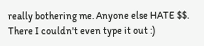really bothering me. Anyone else HATE $$. There I couldn't even type it out :)